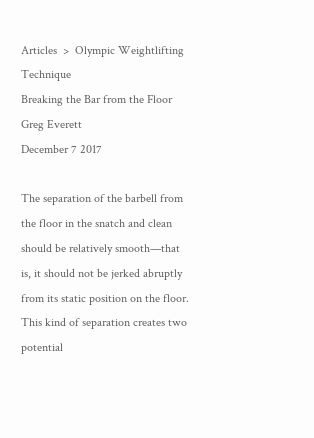Articles  >  Olympic Weightlifting Technique
Breaking the Bar from the Floor
Greg Everett
December 7 2017

The separation of the barbell from the floor in the snatch and clean should be relatively smooth—that is, it should not be jerked abruptly from its static position on the floor. This kind of separation creates two potential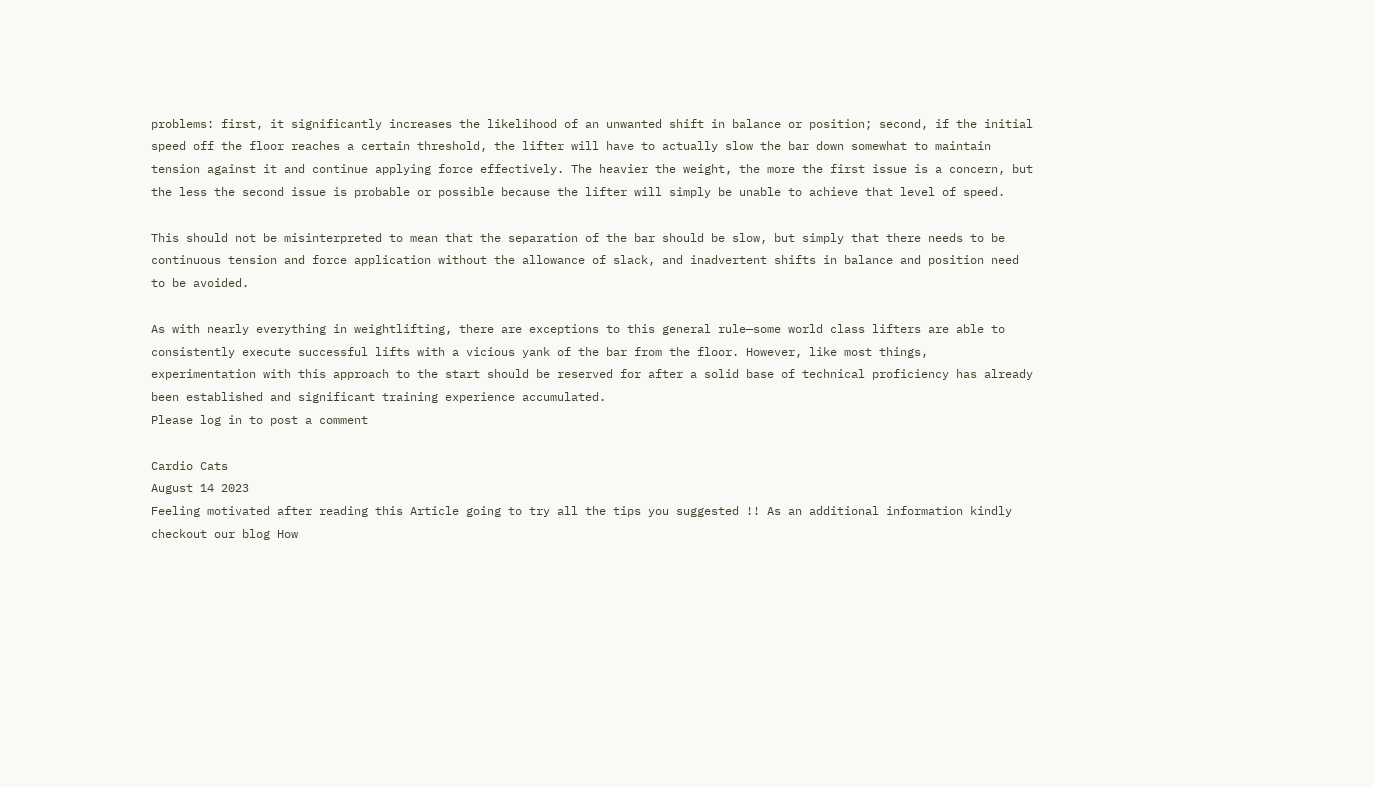problems: first, it significantly increases the likelihood of an unwanted shift in balance or position; second, if the initial speed off the floor reaches a certain threshold, the lifter will have to actually slow the bar down somewhat to maintain tension against it and continue applying force effectively. The heavier the weight, the more the first issue is a concern, but the less the second issue is probable or possible because the lifter will simply be unable to achieve that level of speed.

This should not be misinterpreted to mean that the separation of the bar should be slow, but simply that there needs to be continuous tension and force application without the allowance of slack, and inadvertent shifts in balance and position need to be avoided.

As with nearly everything in weightlifting, there are exceptions to this general rule—some world class lifters are able to consistently execute successful lifts with a vicious yank of the bar from the floor. However, like most things, experimentation with this approach to the start should be reserved for after a solid base of technical proficiency has already been established and significant training experience accumulated.
Please log in to post a comment

Cardio Cats
August 14 2023
Feeling motivated after reading this Article going to try all the tips you suggested !! As an additional information kindly checkout our blog How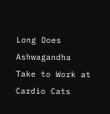Long Does Ashwagandha Take to Work at Cardio Cats